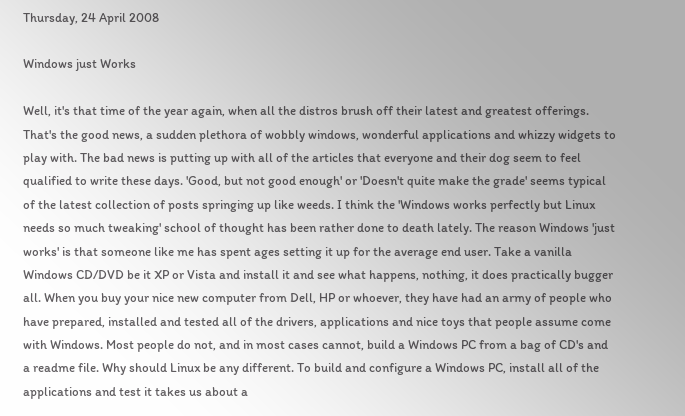Thursday, 24 April 2008

Windows just Works

Well, it's that time of the year again, when all the distros brush off their latest and greatest offerings. That's the good news, a sudden plethora of wobbly windows, wonderful applications and whizzy widgets to play with. The bad news is putting up with all of the articles that everyone and their dog seem to feel qualified to write these days. 'Good, but not good enough' or 'Doesn't quite make the grade' seems typical of the latest collection of posts springing up like weeds. I think the 'Windows works perfectly but Linux needs so much tweaking' school of thought has been rather done to death lately. The reason Windows 'just works' is that someone like me has spent ages setting it up for the average end user. Take a vanilla Windows CD/DVD be it XP or Vista and install it and see what happens, nothing, it does practically bugger all. When you buy your nice new computer from Dell, HP or whoever, they have had an army of people who have prepared, installed and tested all of the drivers, applications and nice toys that people assume come with Windows. Most people do not, and in most cases cannot, build a Windows PC from a bag of CD's and a readme file. Why should Linux be any different. To build and configure a Windows PC, install all of the applications and test it takes us about a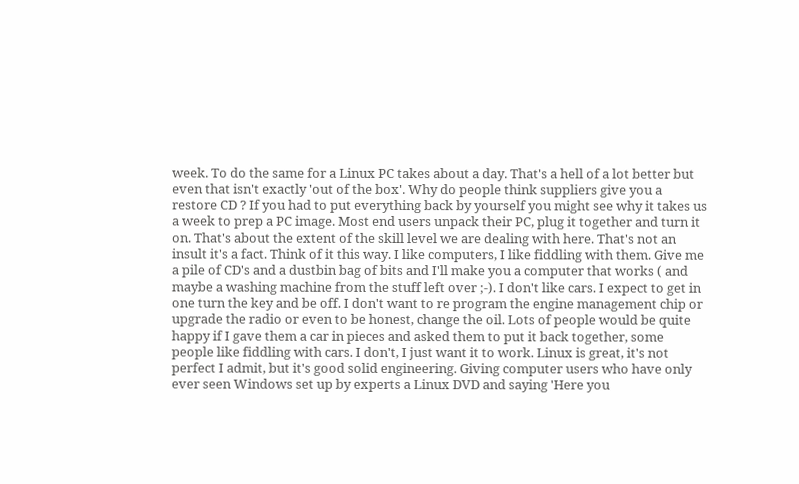week. To do the same for a Linux PC takes about a day. That's a hell of a lot better but even that isn't exactly 'out of the box'. Why do people think suppliers give you a restore CD ? If you had to put everything back by yourself you might see why it takes us a week to prep a PC image. Most end users unpack their PC, plug it together and turn it on. That's about the extent of the skill level we are dealing with here. That's not an insult it's a fact. Think of it this way. I like computers, I like fiddling with them. Give me a pile of CD's and a dustbin bag of bits and I'll make you a computer that works ( and maybe a washing machine from the stuff left over ;-). I don't like cars. I expect to get in one turn the key and be off. I don't want to re program the engine management chip or upgrade the radio or even to be honest, change the oil. Lots of people would be quite happy if I gave them a car in pieces and asked them to put it back together, some people like fiddling with cars. I don't, I just want it to work. Linux is great, it's not perfect I admit, but it's good solid engineering. Giving computer users who have only ever seen Windows set up by experts a Linux DVD and saying 'Here you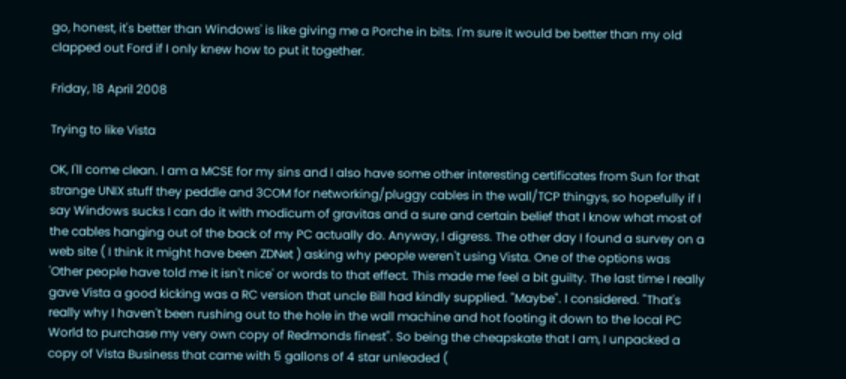go, honest, it's better than Windows' is like giving me a Porche in bits. I'm sure it would be better than my old clapped out Ford if I only knew how to put it together.

Friday, 18 April 2008

Trying to like Vista

OK, I'll come clean. I am a MCSE for my sins and I also have some other interesting certificates from Sun for that strange UNIX stuff they peddle and 3COM for networking/pluggy cables in the wall/TCP thingys, so hopefully if I say Windows sucks I can do it with modicum of gravitas and a sure and certain belief that I know what most of the cables hanging out of the back of my PC actually do. Anyway, I digress. The other day I found a survey on a web site ( I think it might have been ZDNet ) asking why people weren't using Vista. One of the options was 'Other people have told me it isn't nice' or words to that effect. This made me feel a bit guilty. The last time I really gave Vista a good kicking was a RC version that uncle Bill had kindly supplied. "Maybe". I considered. "That's really why I haven't been rushing out to the hole in the wall machine and hot footing it down to the local PC World to purchase my very own copy of Redmonds finest". So being the cheapskate that I am, I unpacked a copy of Vista Business that came with 5 gallons of 4 star unleaded (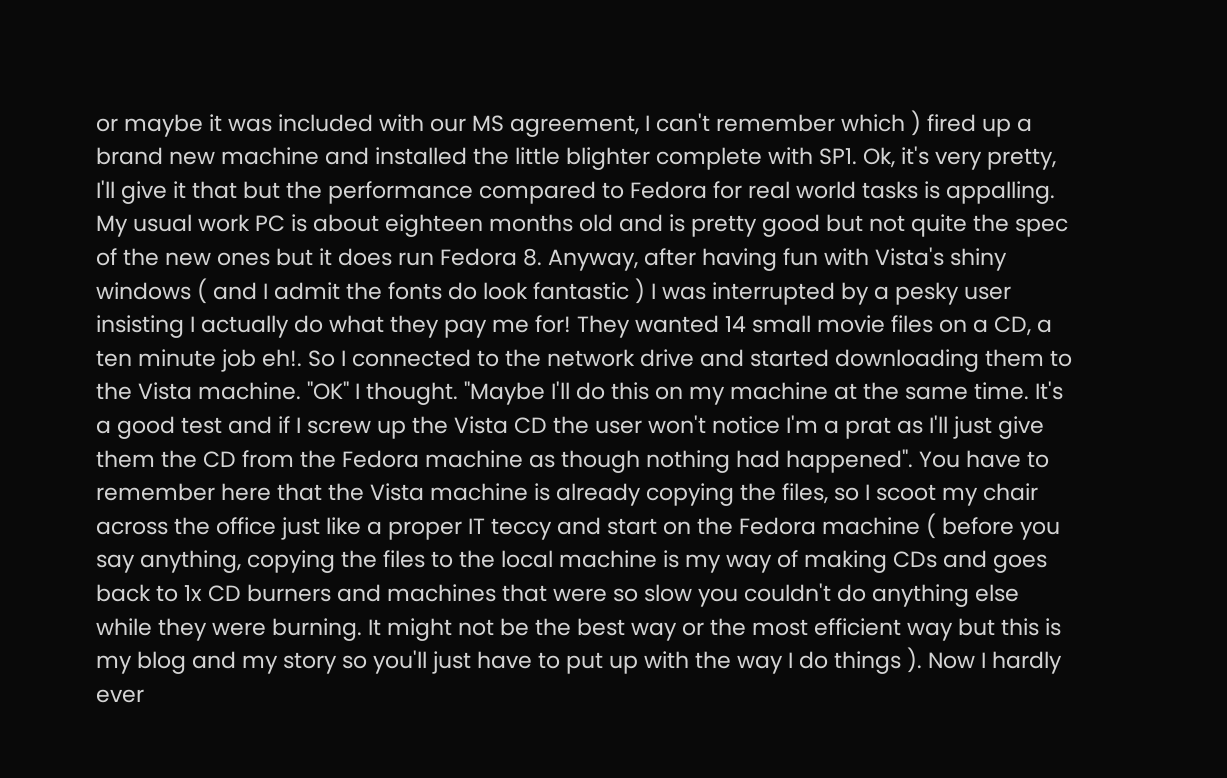or maybe it was included with our MS agreement, I can't remember which ) fired up a brand new machine and installed the little blighter complete with SP1. Ok, it's very pretty, I'll give it that but the performance compared to Fedora for real world tasks is appalling. My usual work PC is about eighteen months old and is pretty good but not quite the spec of the new ones but it does run Fedora 8. Anyway, after having fun with Vista's shiny windows ( and I admit the fonts do look fantastic ) I was interrupted by a pesky user insisting I actually do what they pay me for! They wanted 14 small movie files on a CD, a ten minute job eh!. So I connected to the network drive and started downloading them to the Vista machine. "OK" I thought. "Maybe I'll do this on my machine at the same time. It's a good test and if I screw up the Vista CD the user won't notice I'm a prat as I'll just give them the CD from the Fedora machine as though nothing had happened". You have to remember here that the Vista machine is already copying the files, so I scoot my chair across the office just like a proper IT teccy and start on the Fedora machine ( before you say anything, copying the files to the local machine is my way of making CDs and goes back to 1x CD burners and machines that were so slow you couldn't do anything else while they were burning. It might not be the best way or the most efficient way but this is my blog and my story so you'll just have to put up with the way I do things ). Now I hardly ever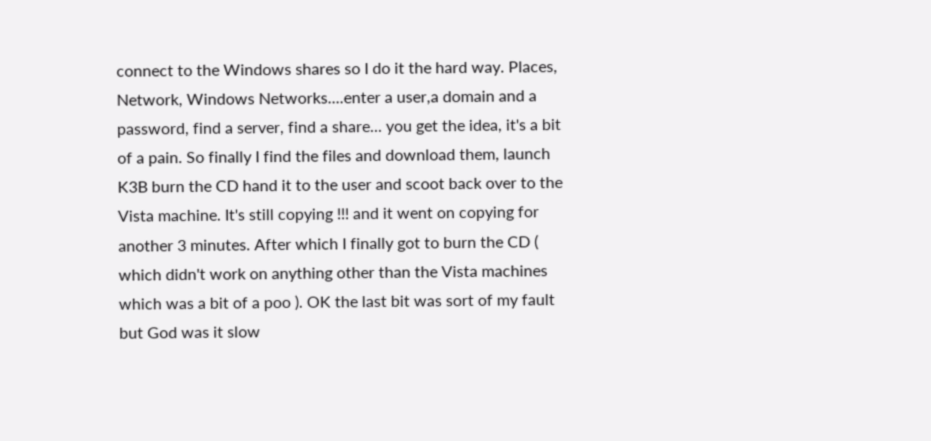connect to the Windows shares so I do it the hard way. Places, Network, Windows Networks....enter a user,a domain and a password, find a server, find a share... you get the idea, it's a bit of a pain. So finally I find the files and download them, launch K3B burn the CD hand it to the user and scoot back over to the Vista machine. It's still copying !!! and it went on copying for another 3 minutes. After which I finally got to burn the CD ( which didn't work on anything other than the Vista machines which was a bit of a poo ). OK the last bit was sort of my fault but God was it slow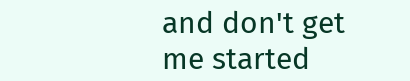and don't get me started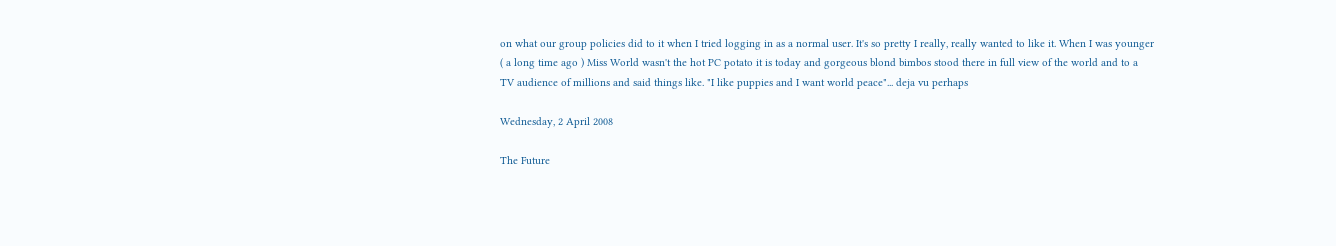on what our group policies did to it when I tried logging in as a normal user. It's so pretty I really, really wanted to like it. When I was younger ( a long time ago ) Miss World wasn't the hot PC potato it is today and gorgeous blond bimbos stood there in full view of the world and to a TV audience of millions and said things like. "I like puppies and I want world peace"... deja vu perhaps

Wednesday, 2 April 2008

The Future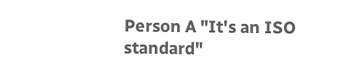Person A "It's an ISO standard"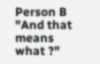Person B "And that means what ?"